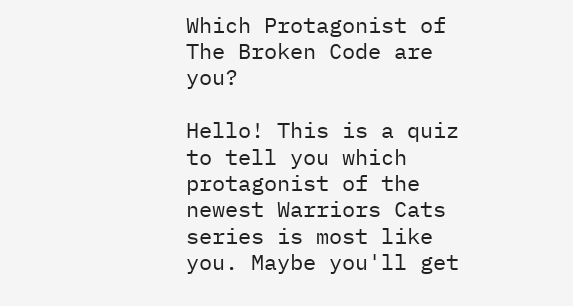Which Protagonist of The Broken Code are you?

Hello! This is a quiz to tell you which protagonist of the newest Warriors Cats series is most like you. Maybe you'll get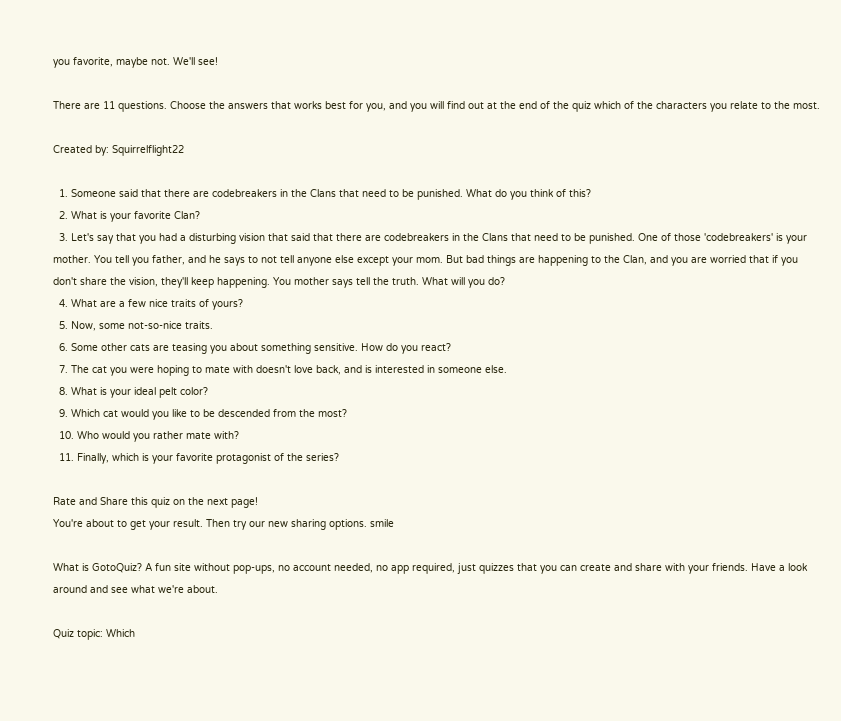you favorite, maybe not. We'll see!

There are 11 questions. Choose the answers that works best for you, and you will find out at the end of the quiz which of the characters you relate to the most.

Created by: Squirrelflight22

  1. Someone said that there are codebreakers in the Clans that need to be punished. What do you think of this?
  2. What is your favorite Clan?
  3. Let's say that you had a disturbing vision that said that there are codebreakers in the Clans that need to be punished. One of those 'codebreakers' is your mother. You tell you father, and he says to not tell anyone else except your mom. But bad things are happening to the Clan, and you are worried that if you don't share the vision, they'll keep happening. You mother says tell the truth. What will you do?
  4. What are a few nice traits of yours?
  5. Now, some not-so-nice traits.
  6. Some other cats are teasing you about something sensitive. How do you react?
  7. The cat you were hoping to mate with doesn't love back, and is interested in someone else.
  8. What is your ideal pelt color?
  9. Which cat would you like to be descended from the most?
  10. Who would you rather mate with?
  11. Finally, which is your favorite protagonist of the series?

Rate and Share this quiz on the next page!
You're about to get your result. Then try our new sharing options. smile

What is GotoQuiz? A fun site without pop-ups, no account needed, no app required, just quizzes that you can create and share with your friends. Have a look around and see what we're about.

Quiz topic: Which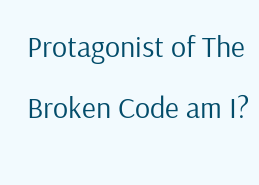Protagonist of The Broken Code am I?